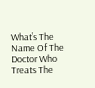What’s The Name Of The Doctor Who Treats The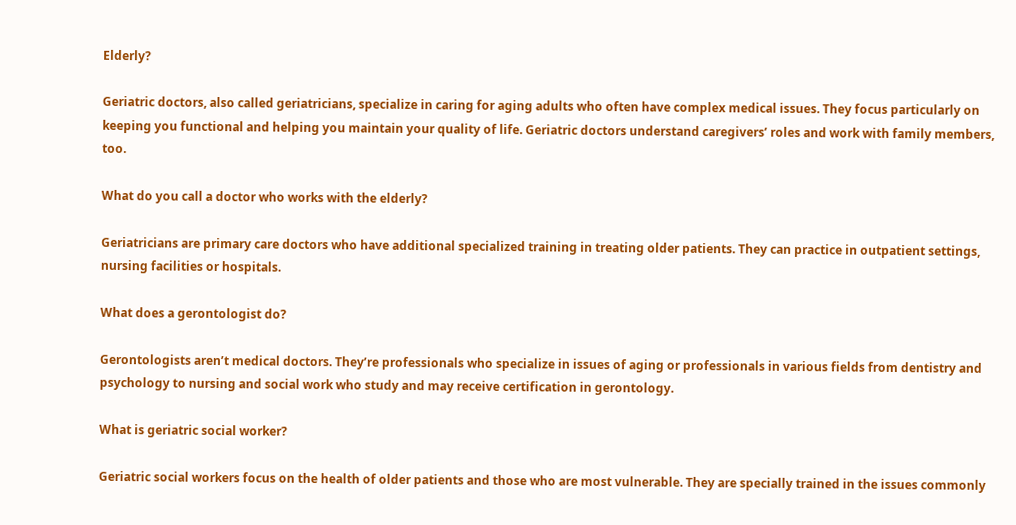Elderly?

Geriatric doctors, also called geriatricians, specialize in caring for aging adults who often have complex medical issues. They focus particularly on keeping you functional and helping you maintain your quality of life. Geriatric doctors understand caregivers’ roles and work with family members, too.

What do you call a doctor who works with the elderly?

Geriatricians are primary care doctors who have additional specialized training in treating older patients. They can practice in outpatient settings, nursing facilities or hospitals.

What does a gerontologist do?

Gerontologists aren’t medical doctors. They’re professionals who specialize in issues of aging or professionals in various fields from dentistry and psychology to nursing and social work who study and may receive certification in gerontology.

What is geriatric social worker?

Geriatric social workers focus on the health of older patients and those who are most vulnerable. They are specially trained in the issues commonly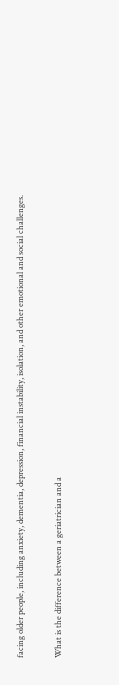facing older people, including anxiety, dementia, depression, financial instability, isolation, and other emotional and social challenges.

What is the difference between a geriatrician and a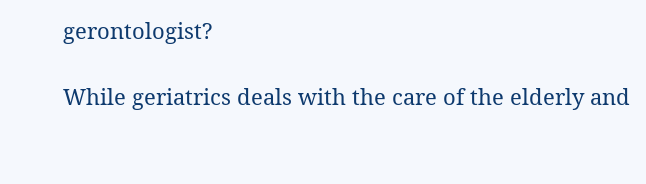gerontologist?

While geriatrics deals with the care of the elderly and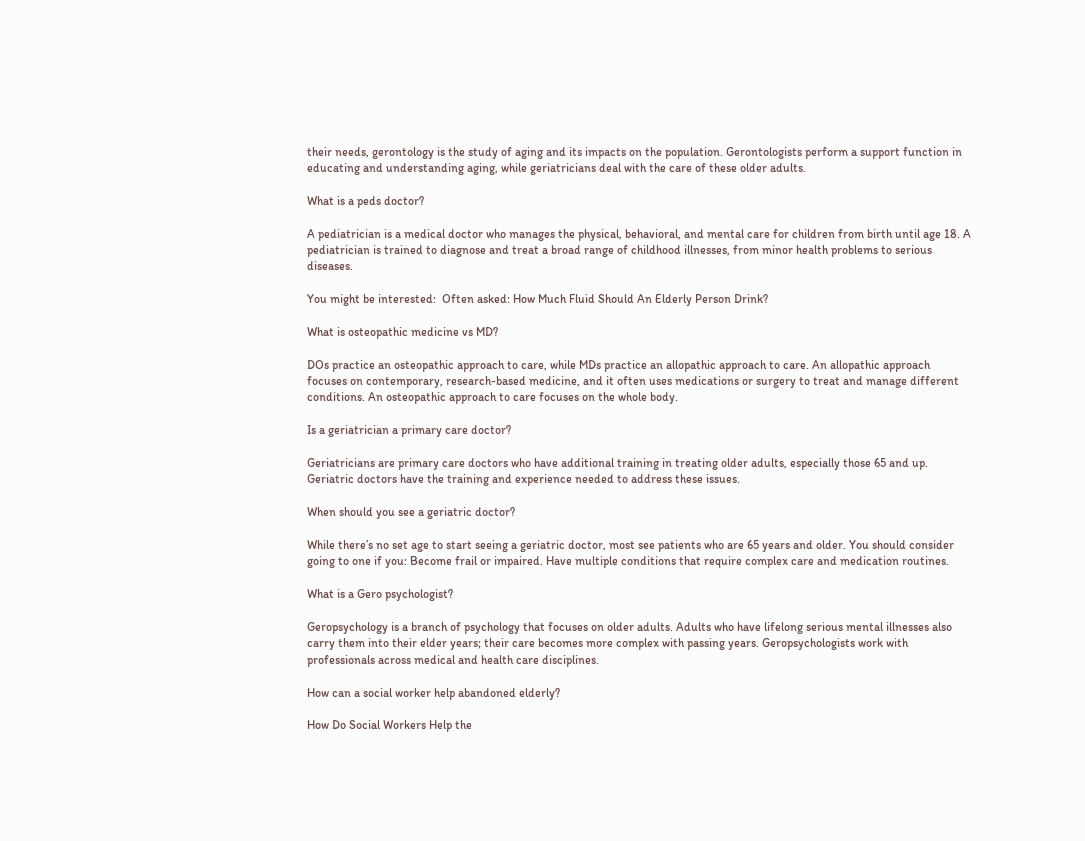their needs, gerontology is the study of aging and its impacts on the population. Gerontologists perform a support function in educating and understanding aging, while geriatricians deal with the care of these older adults.

What is a peds doctor?

A pediatrician is a medical doctor who manages the physical, behavioral, and mental care for children from birth until age 18. A pediatrician is trained to diagnose and treat a broad range of childhood illnesses, from minor health problems to serious diseases.

You might be interested:  Often asked: How Much Fluid Should An Elderly Person Drink?

What is osteopathic medicine vs MD?

DOs practice an osteopathic approach to care, while MDs practice an allopathic approach to care. An allopathic approach focuses on contemporary, research-based medicine, and it often uses medications or surgery to treat and manage different conditions. An osteopathic approach to care focuses on the whole body.

Is a geriatrician a primary care doctor?

Geriatricians are primary care doctors who have additional training in treating older adults, especially those 65 and up. Geriatric doctors have the training and experience needed to address these issues.

When should you see a geriatric doctor?

While there’s no set age to start seeing a geriatric doctor, most see patients who are 65 years and older. You should consider going to one if you: Become frail or impaired. Have multiple conditions that require complex care and medication routines.

What is a Gero psychologist?

Geropsychology is a branch of psychology that focuses on older adults. Adults who have lifelong serious mental illnesses also carry them into their elder years; their care becomes more complex with passing years. Geropsychologists work with professionals across medical and health care disciplines.

How can a social worker help abandoned elderly?

How Do Social Workers Help the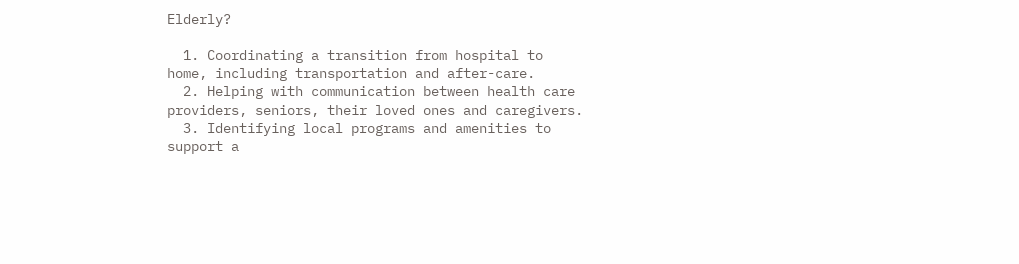Elderly?

  1. Coordinating a transition from hospital to home, including transportation and after-care.
  2. Helping with communication between health care providers, seniors, their loved ones and caregivers.
  3. Identifying local programs and amenities to support a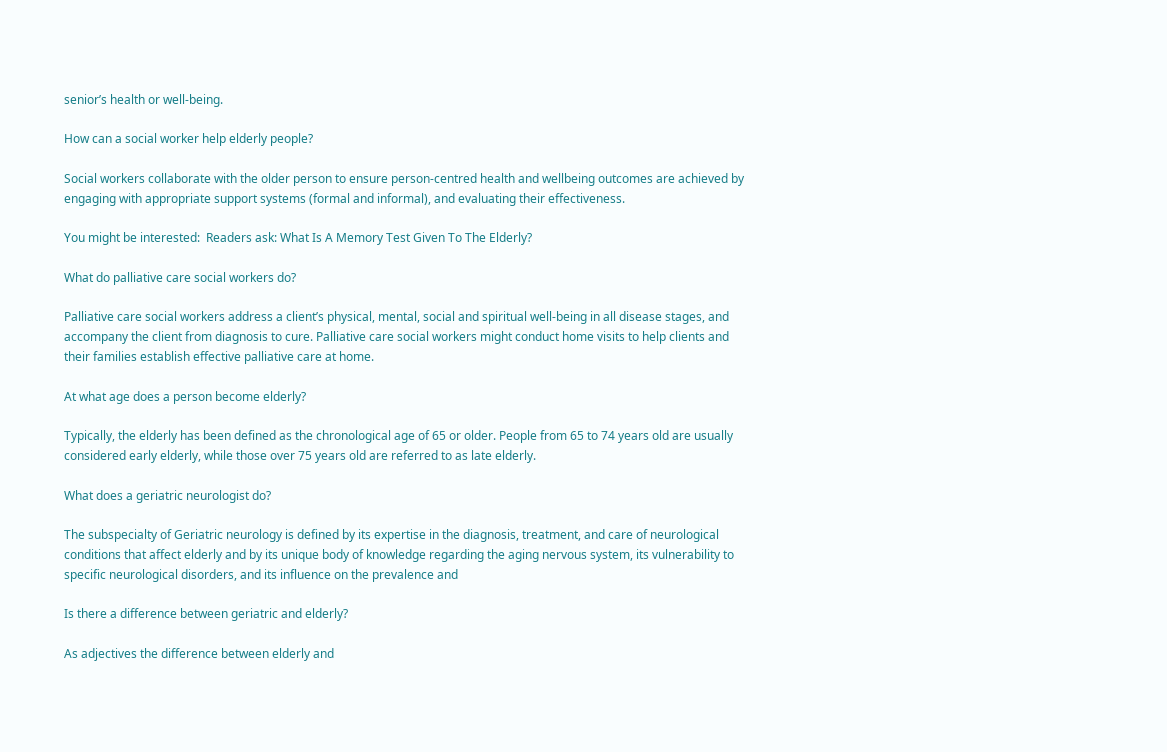senior’s health or well-being.

How can a social worker help elderly people?

Social workers collaborate with the older person to ensure person-centred health and wellbeing outcomes are achieved by engaging with appropriate support systems (formal and informal), and evaluating their effectiveness.

You might be interested:  Readers ask: What Is A Memory Test Given To The Elderly?

What do palliative care social workers do?

Palliative care social workers address a client’s physical, mental, social and spiritual well-being in all disease stages, and accompany the client from diagnosis to cure. Palliative care social workers might conduct home visits to help clients and their families establish effective palliative care at home.

At what age does a person become elderly?

Typically, the elderly has been defined as the chronological age of 65 or older. People from 65 to 74 years old are usually considered early elderly, while those over 75 years old are referred to as late elderly.

What does a geriatric neurologist do?

The subspecialty of Geriatric neurology is defined by its expertise in the diagnosis, treatment, and care of neurological conditions that affect elderly and by its unique body of knowledge regarding the aging nervous system, its vulnerability to specific neurological disorders, and its influence on the prevalence and

Is there a difference between geriatric and elderly?

As adjectives the difference between elderly and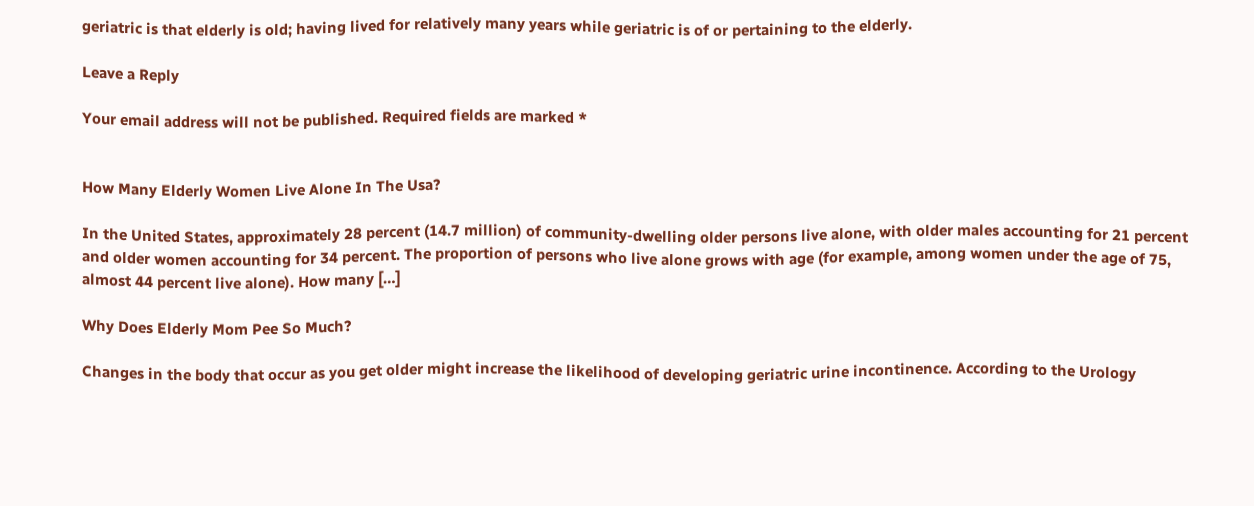geriatric is that elderly is old; having lived for relatively many years while geriatric is of or pertaining to the elderly.

Leave a Reply

Your email address will not be published. Required fields are marked *


How Many Elderly Women Live Alone In The Usa?

In the United States, approximately 28 percent (14.7 million) of community-dwelling older persons live alone, with older males accounting for 21 percent and older women accounting for 34 percent. The proportion of persons who live alone grows with age (for example, among women under the age of 75, almost 44 percent live alone). How many […]

Why Does Elderly Mom Pee So Much?

Changes in the body that occur as you get older might increase the likelihood of developing geriatric urine incontinence. According to the Urology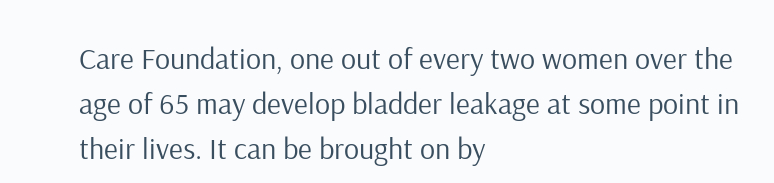Care Foundation, one out of every two women over the age of 65 may develop bladder leakage at some point in their lives. It can be brought on by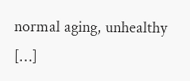normal aging, unhealthy […]